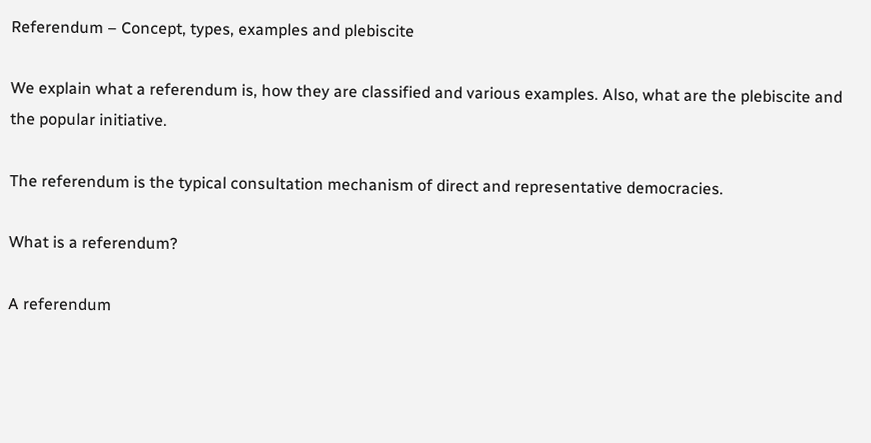Referendum – Concept, types, examples and plebiscite

We explain what a referendum is, how they are classified and various examples. Also, what are the plebiscite and the popular initiative.

The referendum is the typical consultation mechanism of direct and representative democracies.

What is a referendum?

A referendum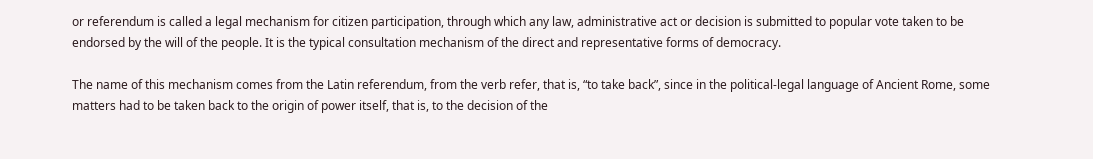or referendum is called a legal mechanism for citizen participation, through which any law, administrative act or decision is submitted to popular vote taken to be endorsed by the will of the people. It is the typical consultation mechanism of the direct and representative forms of democracy.

The name of this mechanism comes from the Latin referendum, from the verb refer, that is, “to take back”, since in the political-legal language of Ancient Rome, some matters had to be taken back to the origin of power itself, that is, to the decision of the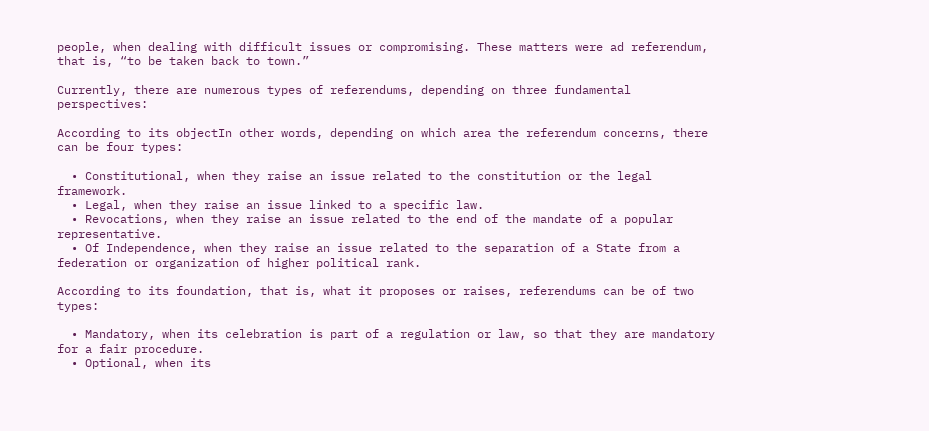people, when dealing with difficult issues or compromising. These matters were ad referendum, that is, “to be taken back to town.”

Currently, there are numerous types of referendums, depending on three fundamental perspectives:

According to its objectIn other words, depending on which area the referendum concerns, there can be four types:

  • Constitutional, when they raise an issue related to the constitution or the legal framework.
  • Legal, when they raise an issue linked to a specific law.
  • Revocations, when they raise an issue related to the end of the mandate of a popular representative.
  • Of Independence, when they raise an issue related to the separation of a State from a federation or organization of higher political rank.

According to its foundation, that is, what it proposes or raises, referendums can be of two types:

  • Mandatory, when its celebration is part of a regulation or law, so that they are mandatory for a fair procedure.
  • Optional, when its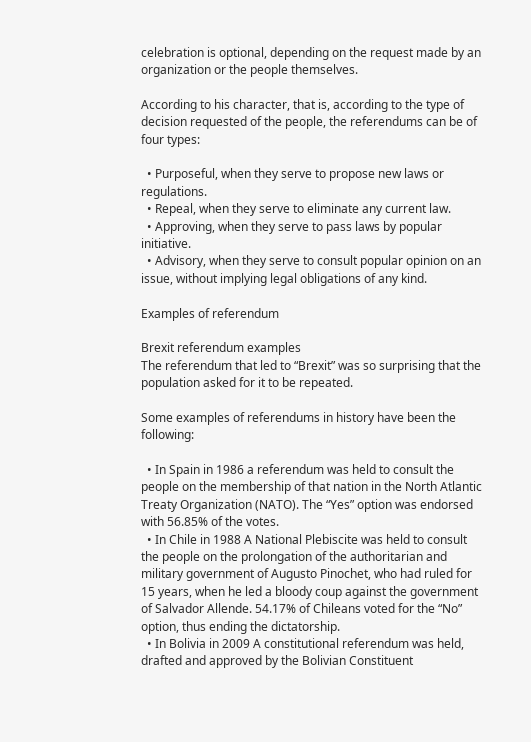celebration is optional, depending on the request made by an organization or the people themselves.

According to his character, that is, according to the type of decision requested of the people, the referendums can be of four types:

  • Purposeful, when they serve to propose new laws or regulations.
  • Repeal, when they serve to eliminate any current law.
  • Approving, when they serve to pass laws by popular initiative.
  • Advisory, when they serve to consult popular opinion on an issue, without implying legal obligations of any kind.

Examples of referendum

Brexit referendum examples
The referendum that led to “Brexit” was so surprising that the population asked for it to be repeated.

Some examples of referendums in history have been the following:

  • In Spain in 1986 a referendum was held to consult the people on the membership of that nation in the North Atlantic Treaty Organization (NATO). The “Yes” option was endorsed with 56.85% of the votes.
  • In Chile in 1988 A National Plebiscite was held to consult the people on the prolongation of the authoritarian and military government of Augusto Pinochet, who had ruled for 15 years, when he led a bloody coup against the government of Salvador Allende. 54.17% of Chileans voted for the “No” option, thus ending the dictatorship.
  • In Bolivia in 2009 A constitutional referendum was held, drafted and approved by the Bolivian Constituent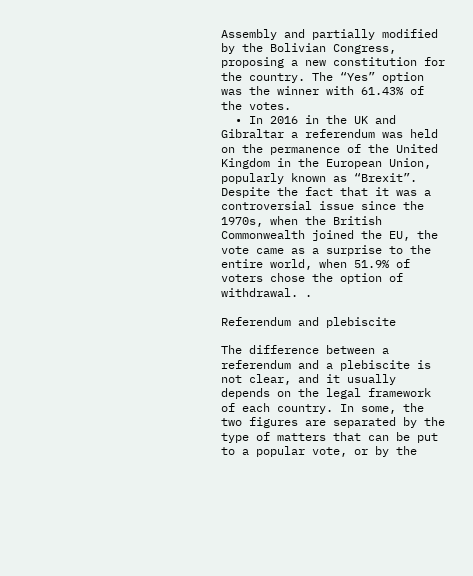Assembly and partially modified by the Bolivian Congress, proposing a new constitution for the country. The “Yes” option was the winner with 61.43% of the votes.
  • In 2016 in the UK and Gibraltar a referendum was held on the permanence of the United Kingdom in the European Union, popularly known as “Brexit”. Despite the fact that it was a controversial issue since the 1970s, when the British Commonwealth joined the EU, the vote came as a surprise to the entire world, when 51.9% of voters chose the option of withdrawal. .

Referendum and plebiscite

The difference between a referendum and a plebiscite is not clear, and it usually depends on the legal framework of each country. In some, the two figures are separated by the type of matters that can be put to a popular vote, or by the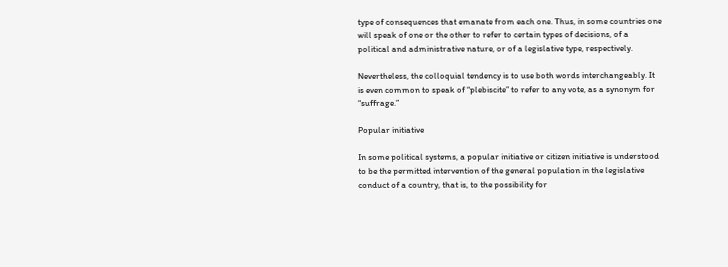type of consequences that emanate from each one. Thus, in some countries one will speak of one or the other to refer to certain types of decisions, of a political and administrative nature, or of a legislative type, respectively.

Nevertheless, the colloquial tendency is to use both words interchangeably. It is even common to speak of “plebiscite” to refer to any vote, as a synonym for “suffrage.”

Popular initiative

In some political systems, a popular initiative or citizen initiative is understood to be the permitted intervention of the general population in the legislative conduct of a country, that is, to the possibility for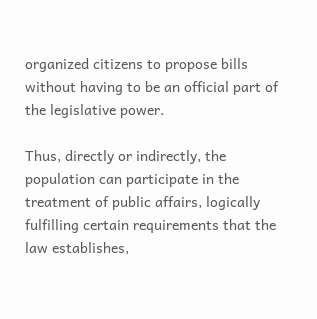organized citizens to propose bills without having to be an official part of the legislative power.

Thus, directly or indirectly, the population can participate in the treatment of public affairs, logically fulfilling certain requirements that the law establishes,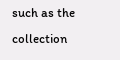such as the collection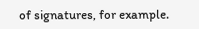of signatures, for example.